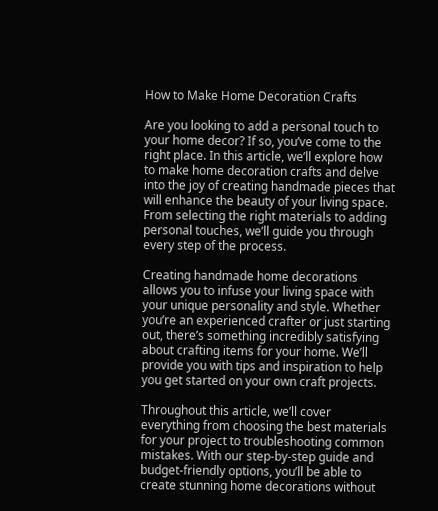How to Make Home Decoration Crafts

Are you looking to add a personal touch to your home decor? If so, you’ve come to the right place. In this article, we’ll explore how to make home decoration crafts and delve into the joy of creating handmade pieces that will enhance the beauty of your living space. From selecting the right materials to adding personal touches, we’ll guide you through every step of the process.

Creating handmade home decorations allows you to infuse your living space with your unique personality and style. Whether you’re an experienced crafter or just starting out, there’s something incredibly satisfying about crafting items for your home. We’ll provide you with tips and inspiration to help you get started on your own craft projects.

Throughout this article, we’ll cover everything from choosing the best materials for your project to troubleshooting common mistakes. With our step-by-step guide and budget-friendly options, you’ll be able to create stunning home decorations without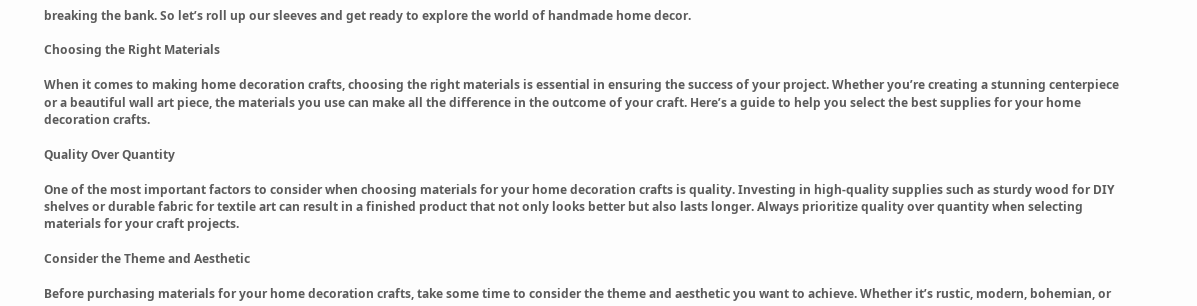breaking the bank. So let’s roll up our sleeves and get ready to explore the world of handmade home decor.

Choosing the Right Materials

When it comes to making home decoration crafts, choosing the right materials is essential in ensuring the success of your project. Whether you’re creating a stunning centerpiece or a beautiful wall art piece, the materials you use can make all the difference in the outcome of your craft. Here’s a guide to help you select the best supplies for your home decoration crafts.

Quality Over Quantity

One of the most important factors to consider when choosing materials for your home decoration crafts is quality. Investing in high-quality supplies such as sturdy wood for DIY shelves or durable fabric for textile art can result in a finished product that not only looks better but also lasts longer. Always prioritize quality over quantity when selecting materials for your craft projects.

Consider the Theme and Aesthetic

Before purchasing materials for your home decoration crafts, take some time to consider the theme and aesthetic you want to achieve. Whether it’s rustic, modern, bohemian, or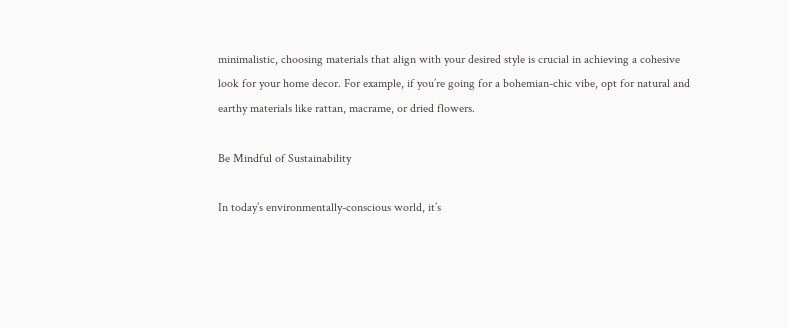minimalistic, choosing materials that align with your desired style is crucial in achieving a cohesive look for your home decor. For example, if you’re going for a bohemian-chic vibe, opt for natural and earthy materials like rattan, macrame, or dried flowers.

Be Mindful of Sustainability

In today’s environmentally-conscious world, it’s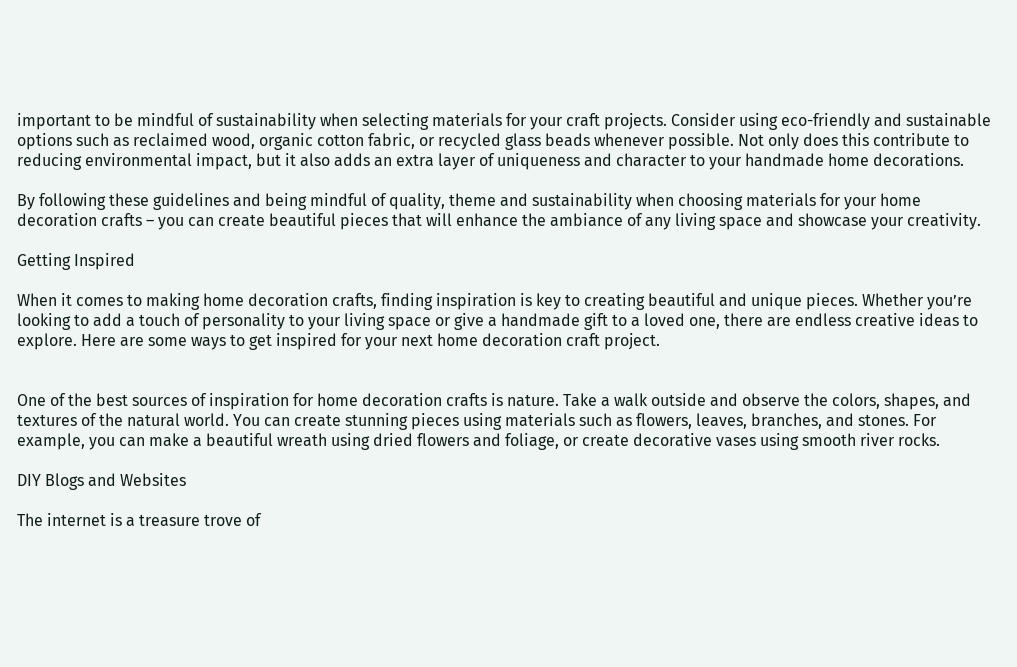important to be mindful of sustainability when selecting materials for your craft projects. Consider using eco-friendly and sustainable options such as reclaimed wood, organic cotton fabric, or recycled glass beads whenever possible. Not only does this contribute to reducing environmental impact, but it also adds an extra layer of uniqueness and character to your handmade home decorations.

By following these guidelines and being mindful of quality, theme and sustainability when choosing materials for your home decoration crafts – you can create beautiful pieces that will enhance the ambiance of any living space and showcase your creativity.

Getting Inspired

When it comes to making home decoration crafts, finding inspiration is key to creating beautiful and unique pieces. Whether you’re looking to add a touch of personality to your living space or give a handmade gift to a loved one, there are endless creative ideas to explore. Here are some ways to get inspired for your next home decoration craft project.


One of the best sources of inspiration for home decoration crafts is nature. Take a walk outside and observe the colors, shapes, and textures of the natural world. You can create stunning pieces using materials such as flowers, leaves, branches, and stones. For example, you can make a beautiful wreath using dried flowers and foliage, or create decorative vases using smooth river rocks.

DIY Blogs and Websites

The internet is a treasure trove of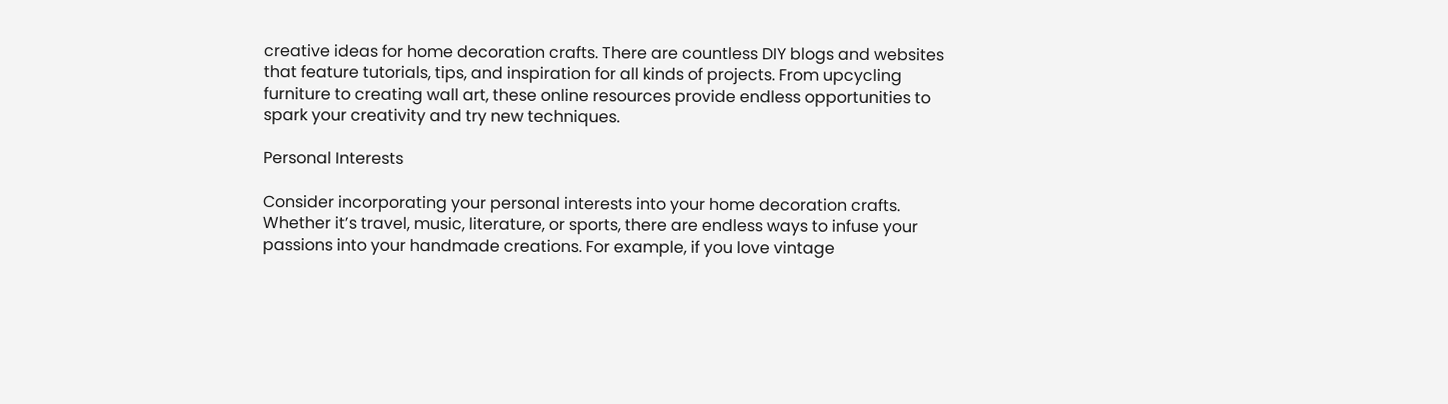creative ideas for home decoration crafts. There are countless DIY blogs and websites that feature tutorials, tips, and inspiration for all kinds of projects. From upcycling furniture to creating wall art, these online resources provide endless opportunities to spark your creativity and try new techniques.

Personal Interests

Consider incorporating your personal interests into your home decoration crafts. Whether it’s travel, music, literature, or sports, there are endless ways to infuse your passions into your handmade creations. For example, if you love vintage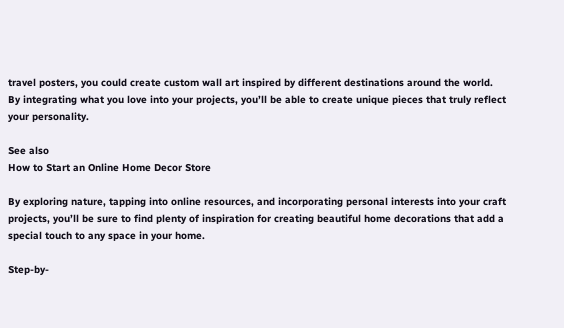travel posters, you could create custom wall art inspired by different destinations around the world. By integrating what you love into your projects, you’ll be able to create unique pieces that truly reflect your personality.

See also
How to Start an Online Home Decor Store

By exploring nature, tapping into online resources, and incorporating personal interests into your craft projects, you’ll be sure to find plenty of inspiration for creating beautiful home decorations that add a special touch to any space in your home.

Step-by-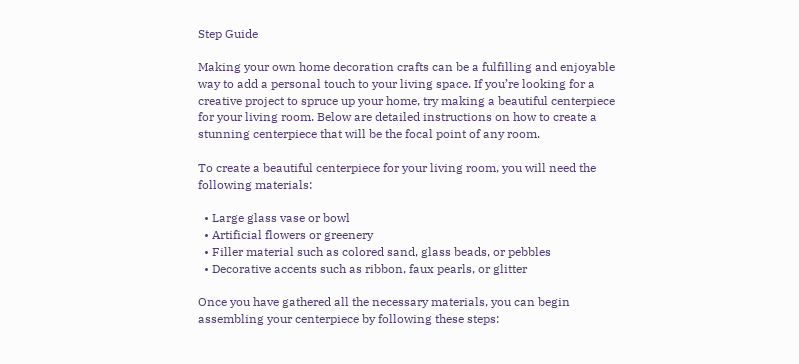Step Guide

Making your own home decoration crafts can be a fulfilling and enjoyable way to add a personal touch to your living space. If you’re looking for a creative project to spruce up your home, try making a beautiful centerpiece for your living room. Below are detailed instructions on how to create a stunning centerpiece that will be the focal point of any room.

To create a beautiful centerpiece for your living room, you will need the following materials:

  • Large glass vase or bowl
  • Artificial flowers or greenery
  • Filler material such as colored sand, glass beads, or pebbles
  • Decorative accents such as ribbon, faux pearls, or glitter

Once you have gathered all the necessary materials, you can begin assembling your centerpiece by following these steps: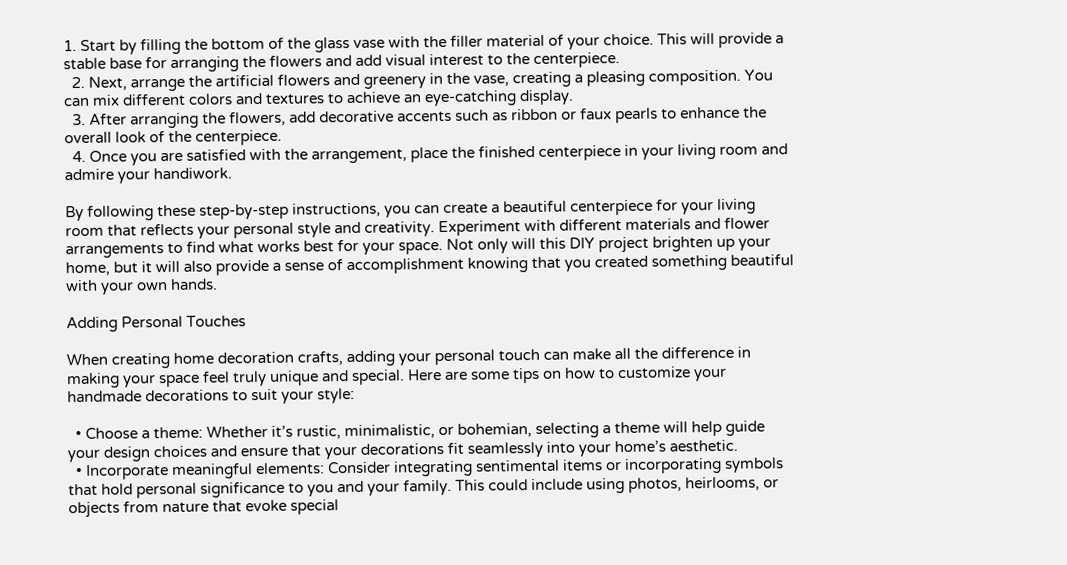1. Start by filling the bottom of the glass vase with the filler material of your choice. This will provide a stable base for arranging the flowers and add visual interest to the centerpiece.
  2. Next, arrange the artificial flowers and greenery in the vase, creating a pleasing composition. You can mix different colors and textures to achieve an eye-catching display.
  3. After arranging the flowers, add decorative accents such as ribbon or faux pearls to enhance the overall look of the centerpiece.
  4. Once you are satisfied with the arrangement, place the finished centerpiece in your living room and admire your handiwork.

By following these step-by-step instructions, you can create a beautiful centerpiece for your living room that reflects your personal style and creativity. Experiment with different materials and flower arrangements to find what works best for your space. Not only will this DIY project brighten up your home, but it will also provide a sense of accomplishment knowing that you created something beautiful with your own hands.

Adding Personal Touches

When creating home decoration crafts, adding your personal touch can make all the difference in making your space feel truly unique and special. Here are some tips on how to customize your handmade decorations to suit your style:

  • Choose a theme: Whether it’s rustic, minimalistic, or bohemian, selecting a theme will help guide your design choices and ensure that your decorations fit seamlessly into your home’s aesthetic.
  • Incorporate meaningful elements: Consider integrating sentimental items or incorporating symbols that hold personal significance to you and your family. This could include using photos, heirlooms, or objects from nature that evoke special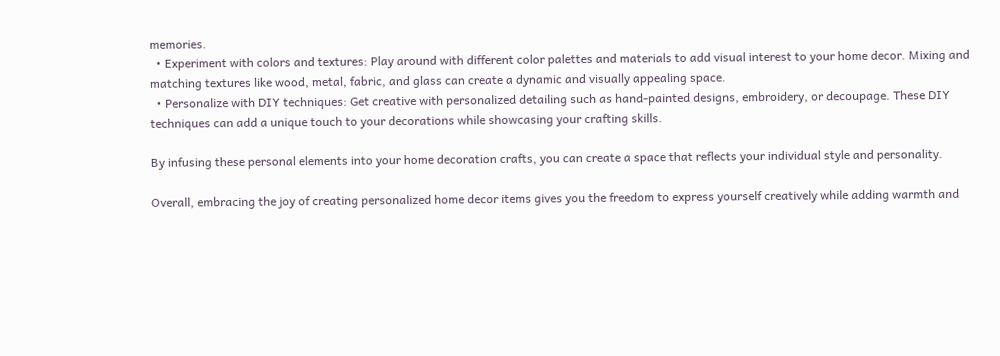memories.
  • Experiment with colors and textures: Play around with different color palettes and materials to add visual interest to your home decor. Mixing and matching textures like wood, metal, fabric, and glass can create a dynamic and visually appealing space.
  • Personalize with DIY techniques: Get creative with personalized detailing such as hand-painted designs, embroidery, or decoupage. These DIY techniques can add a unique touch to your decorations while showcasing your crafting skills.

By infusing these personal elements into your home decoration crafts, you can create a space that reflects your individual style and personality.

Overall, embracing the joy of creating personalized home decor items gives you the freedom to express yourself creatively while adding warmth and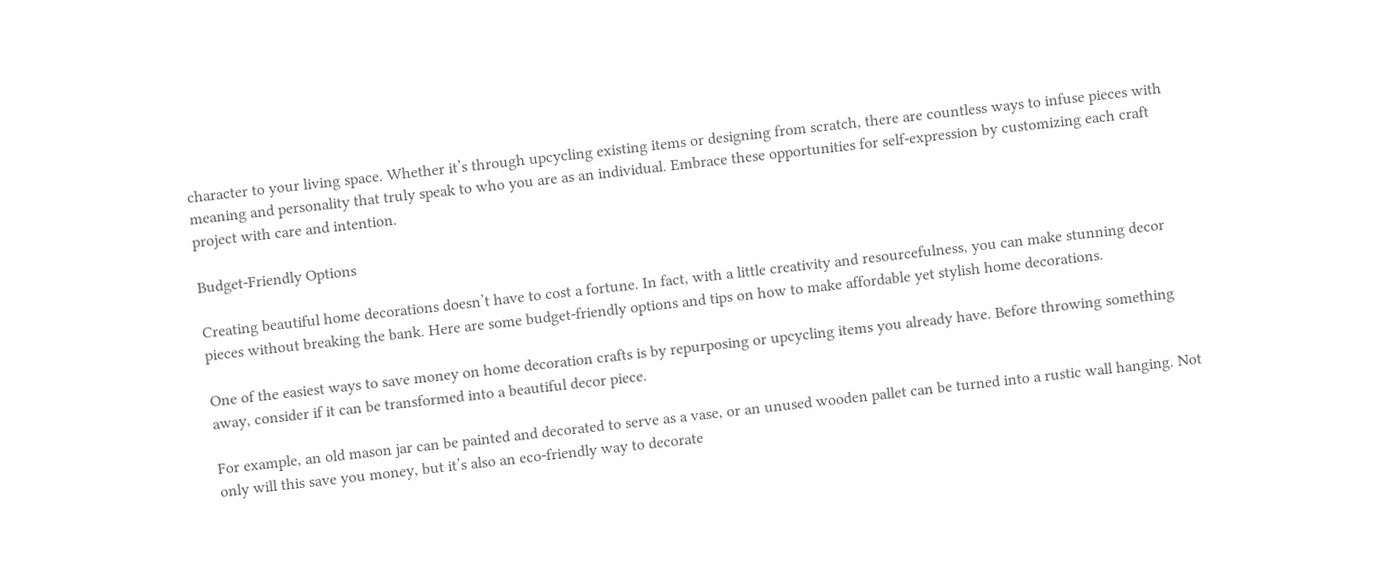character to your living space. Whether it’s through upcycling existing items or designing from scratch, there are countless ways to infuse pieces with meaning and personality that truly speak to who you are as an individual. Embrace these opportunities for self-expression by customizing each craft project with care and intention.

Budget-Friendly Options

Creating beautiful home decorations doesn’t have to cost a fortune. In fact, with a little creativity and resourcefulness, you can make stunning decor pieces without breaking the bank. Here are some budget-friendly options and tips on how to make affordable yet stylish home decorations.

One of the easiest ways to save money on home decoration crafts is by repurposing or upcycling items you already have. Before throwing something away, consider if it can be transformed into a beautiful decor piece.

For example, an old mason jar can be painted and decorated to serve as a vase, or an unused wooden pallet can be turned into a rustic wall hanging. Not only will this save you money, but it’s also an eco-friendly way to decorate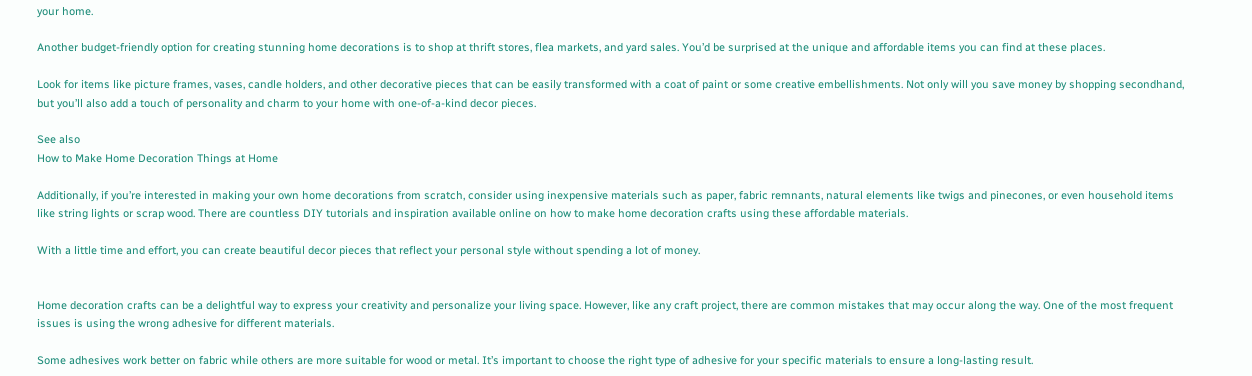your home.

Another budget-friendly option for creating stunning home decorations is to shop at thrift stores, flea markets, and yard sales. You’d be surprised at the unique and affordable items you can find at these places.

Look for items like picture frames, vases, candle holders, and other decorative pieces that can be easily transformed with a coat of paint or some creative embellishments. Not only will you save money by shopping secondhand, but you’ll also add a touch of personality and charm to your home with one-of-a-kind decor pieces.

See also
How to Make Home Decoration Things at Home

Additionally, if you’re interested in making your own home decorations from scratch, consider using inexpensive materials such as paper, fabric remnants, natural elements like twigs and pinecones, or even household items like string lights or scrap wood. There are countless DIY tutorials and inspiration available online on how to make home decoration crafts using these affordable materials.

With a little time and effort, you can create beautiful decor pieces that reflect your personal style without spending a lot of money.


Home decoration crafts can be a delightful way to express your creativity and personalize your living space. However, like any craft project, there are common mistakes that may occur along the way. One of the most frequent issues is using the wrong adhesive for different materials.

Some adhesives work better on fabric while others are more suitable for wood or metal. It’s important to choose the right type of adhesive for your specific materials to ensure a long-lasting result.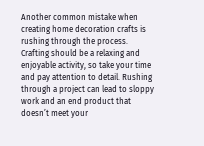Another common mistake when creating home decoration crafts is rushing through the process. Crafting should be a relaxing and enjoyable activity, so take your time and pay attention to detail. Rushing through a project can lead to sloppy work and an end product that doesn’t meet your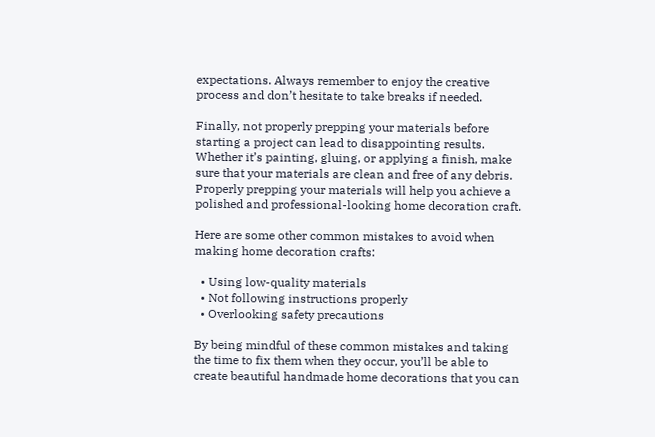expectations. Always remember to enjoy the creative process and don’t hesitate to take breaks if needed.

Finally, not properly prepping your materials before starting a project can lead to disappointing results. Whether it’s painting, gluing, or applying a finish, make sure that your materials are clean and free of any debris. Properly prepping your materials will help you achieve a polished and professional-looking home decoration craft.

Here are some other common mistakes to avoid when making home decoration crafts:

  • Using low-quality materials
  • Not following instructions properly
  • Overlooking safety precautions

By being mindful of these common mistakes and taking the time to fix them when they occur, you’ll be able to create beautiful handmade home decorations that you can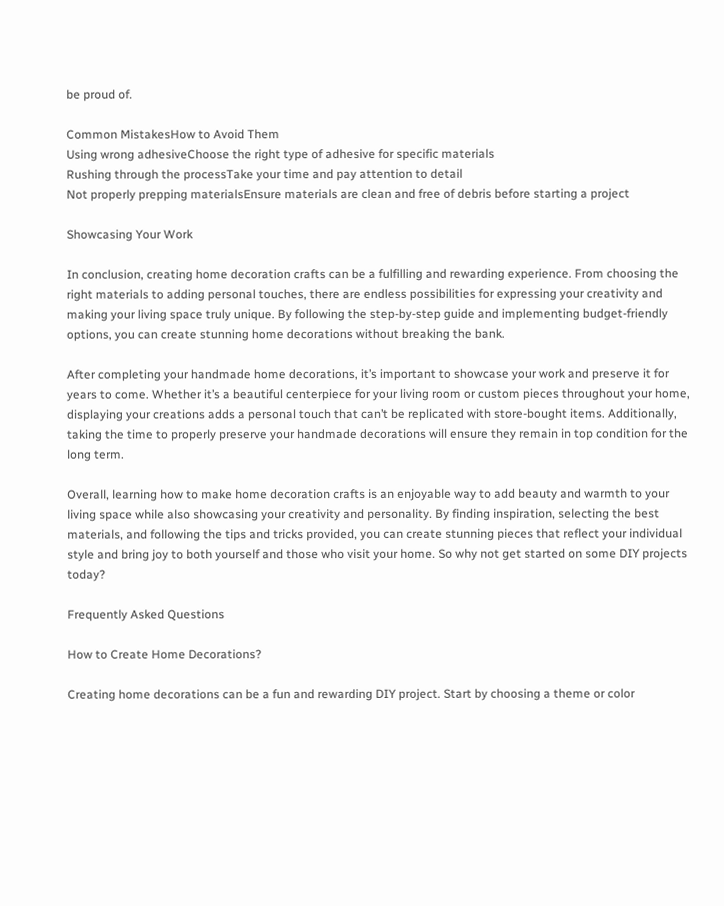be proud of.

Common MistakesHow to Avoid Them
Using wrong adhesiveChoose the right type of adhesive for specific materials
Rushing through the processTake your time and pay attention to detail
Not properly prepping materialsEnsure materials are clean and free of debris before starting a project

Showcasing Your Work

In conclusion, creating home decoration crafts can be a fulfilling and rewarding experience. From choosing the right materials to adding personal touches, there are endless possibilities for expressing your creativity and making your living space truly unique. By following the step-by-step guide and implementing budget-friendly options, you can create stunning home decorations without breaking the bank.

After completing your handmade home decorations, it’s important to showcase your work and preserve it for years to come. Whether it’s a beautiful centerpiece for your living room or custom pieces throughout your home, displaying your creations adds a personal touch that can’t be replicated with store-bought items. Additionally, taking the time to properly preserve your handmade decorations will ensure they remain in top condition for the long term.

Overall, learning how to make home decoration crafts is an enjoyable way to add beauty and warmth to your living space while also showcasing your creativity and personality. By finding inspiration, selecting the best materials, and following the tips and tricks provided, you can create stunning pieces that reflect your individual style and bring joy to both yourself and those who visit your home. So why not get started on some DIY projects today?

Frequently Asked Questions

How to Create Home Decorations?

Creating home decorations can be a fun and rewarding DIY project. Start by choosing a theme or color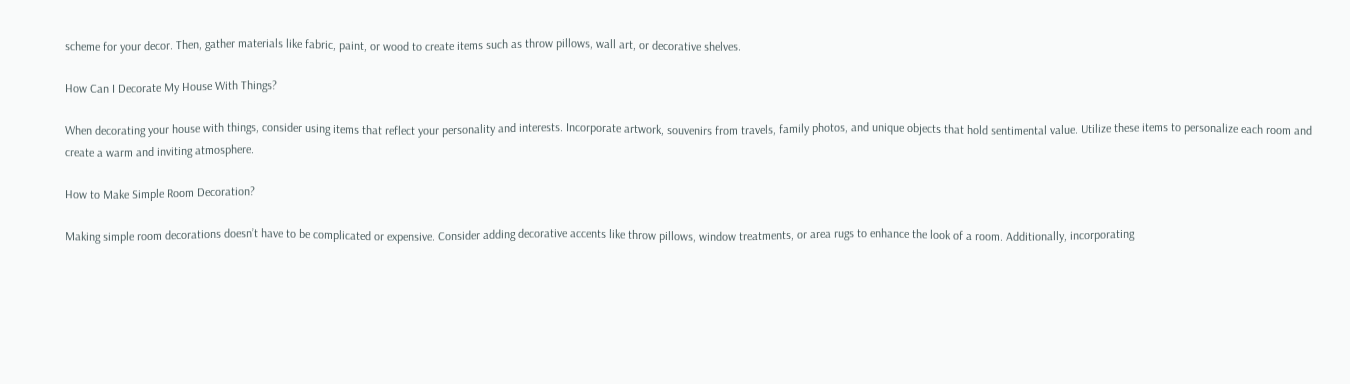scheme for your decor. Then, gather materials like fabric, paint, or wood to create items such as throw pillows, wall art, or decorative shelves.

How Can I Decorate My House With Things?

When decorating your house with things, consider using items that reflect your personality and interests. Incorporate artwork, souvenirs from travels, family photos, and unique objects that hold sentimental value. Utilize these items to personalize each room and create a warm and inviting atmosphere.

How to Make Simple Room Decoration?

Making simple room decorations doesn’t have to be complicated or expensive. Consider adding decorative accents like throw pillows, window treatments, or area rugs to enhance the look of a room. Additionally, incorporating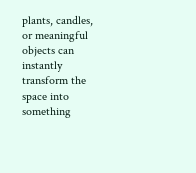plants, candles, or meaningful objects can instantly transform the space into something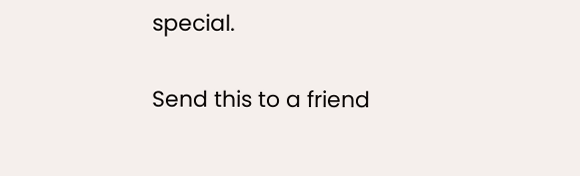special.

Send this to a friend